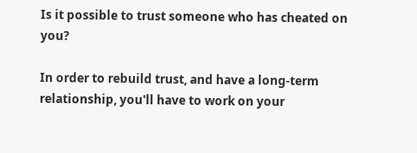Is it possible to trust someone who has cheated on you?

In order to rebuild trust, and have a long-term relationship, you'll have to work on your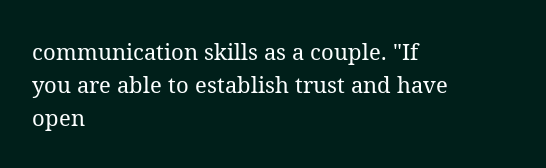communication skills as a couple. "If you are able to establish trust and have open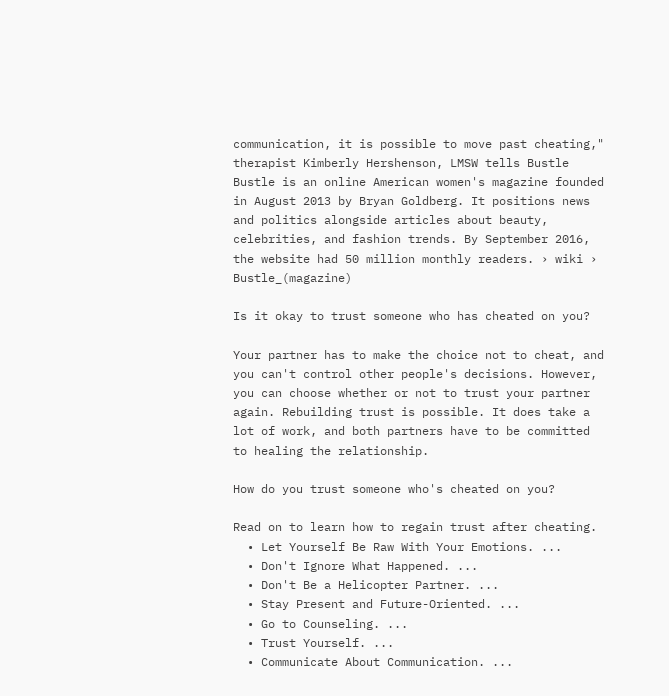communication, it is possible to move past cheating," therapist Kimberly Hershenson, LMSW tells Bustle
Bustle is an online American women's magazine founded in August 2013 by Bryan Goldberg. It positions news and politics alongside articles about beauty, celebrities, and fashion trends. By September 2016, the website had 50 million monthly readers. › wiki › Bustle_(magazine)

Is it okay to trust someone who has cheated on you?

Your partner has to make the choice not to cheat, and you can't control other people's decisions. However, you can choose whether or not to trust your partner again. Rebuilding trust is possible. It does take a lot of work, and both partners have to be committed to healing the relationship.

How do you trust someone who's cheated on you?

Read on to learn how to regain trust after cheating.
  • Let Yourself Be Raw With Your Emotions. ...
  • Don't Ignore What Happened. ...
  • Don't Be a Helicopter Partner. ...
  • Stay Present and Future-Oriented. ...
  • Go to Counseling. ...
  • Trust Yourself. ...
  • Communicate About Communication. ...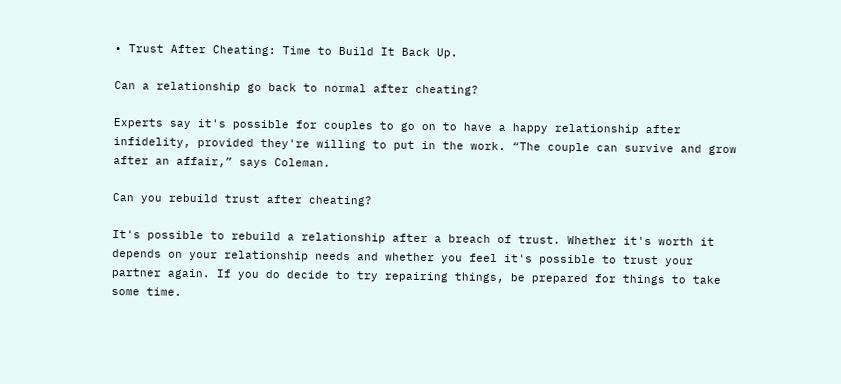• Trust After Cheating: Time to Build It Back Up.

Can a relationship go back to normal after cheating?

Experts say it's possible for couples to go on to have a happy relationship after infidelity, provided they're willing to put in the work. “The couple can survive and grow after an affair,” says Coleman.

Can you rebuild trust after cheating?

It's possible to rebuild a relationship after a breach of trust. Whether it's worth it depends on your relationship needs and whether you feel it's possible to trust your partner again. If you do decide to try repairing things, be prepared for things to take some time.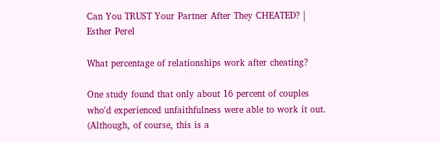Can You TRUST Your Partner After They CHEATED? | Esther Perel

What percentage of relationships work after cheating?

One study found that only about 16 percent of couples who'd experienced unfaithfulness were able to work it out. (Although, of course, this is a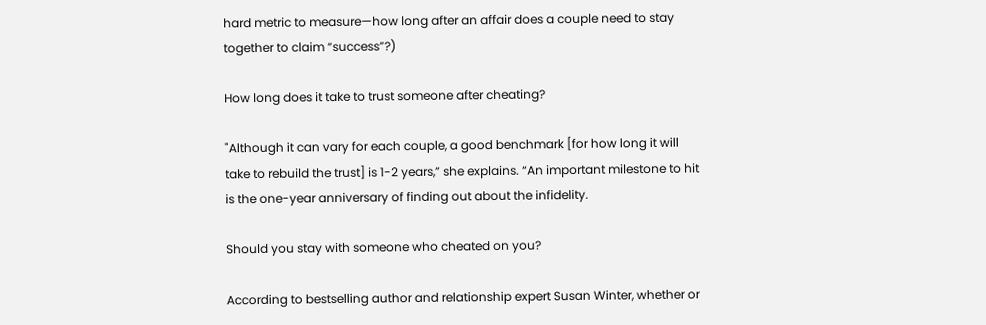hard metric to measure—how long after an affair does a couple need to stay together to claim “success”?)

How long does it take to trust someone after cheating?

"Although it can vary for each couple, a good benchmark [for how long it will take to rebuild the trust] is 1-2 years,” she explains. “An important milestone to hit is the one-year anniversary of finding out about the infidelity.

Should you stay with someone who cheated on you?

According to bestselling author and relationship expert Susan Winter, whether or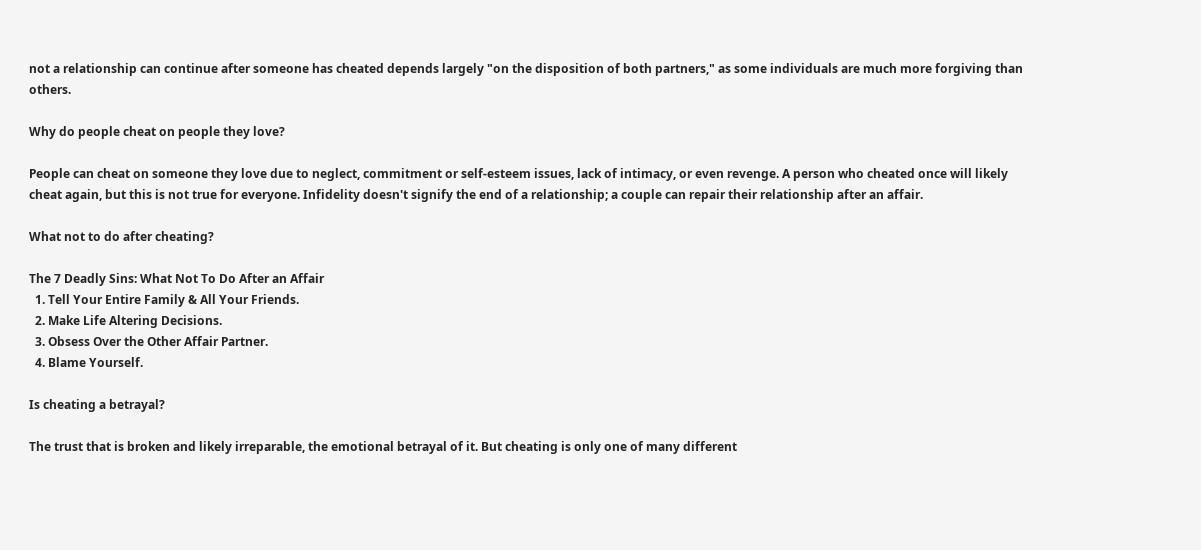not a relationship can continue after someone has cheated depends largely "on the disposition of both partners," as some individuals are much more forgiving than others.

Why do people cheat on people they love?

People can cheat on someone they love due to neglect, commitment or self-esteem issues, lack of intimacy, or even revenge. A person who cheated once will likely cheat again, but this is not true for everyone. Infidelity doesn't signify the end of a relationship; a couple can repair their relationship after an affair.

What not to do after cheating?

The 7 Deadly Sins: What Not To Do After an Affair
  1. Tell Your Entire Family & All Your Friends.
  2. Make Life Altering Decisions.
  3. Obsess Over the Other Affair Partner.
  4. Blame Yourself.

Is cheating a betrayal?

The trust that is broken and likely irreparable, the emotional betrayal of it. But cheating is only one of many different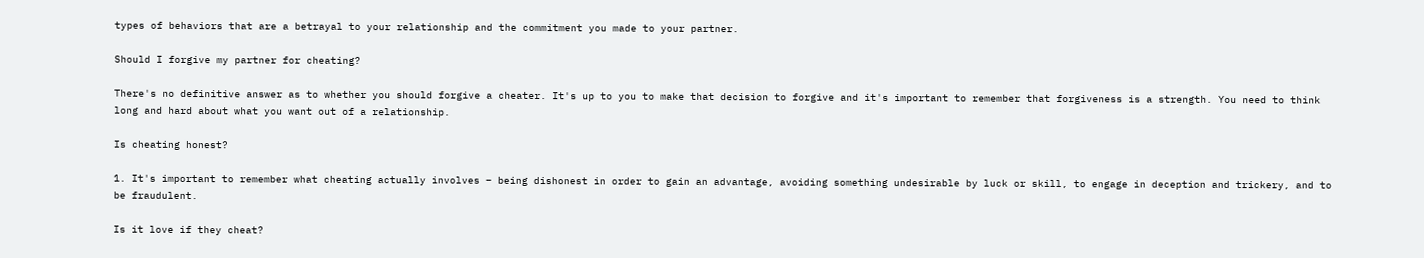types of behaviors that are a betrayal to your relationship and the commitment you made to your partner.

Should I forgive my partner for cheating?

There's no definitive answer as to whether you should forgive a cheater. It's up to you to make that decision to forgive and it's important to remember that forgiveness is a strength. You need to think long and hard about what you want out of a relationship.

Is cheating honest?

1. It's important to remember what cheating actually involves – being dishonest in order to gain an advantage, avoiding something undesirable by luck or skill, to engage in deception and trickery, and to be fraudulent.

Is it love if they cheat?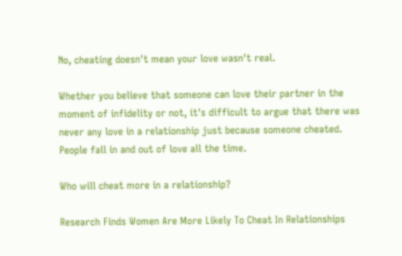No, cheating doesn't mean your love wasn't real.

Whether you believe that someone can love their partner in the moment of infidelity or not, it's difficult to argue that there was never any love in a relationship just because someone cheated. People fall in and out of love all the time.

Who will cheat more in a relationship?

Research Finds Women Are More Likely To Cheat In Relationships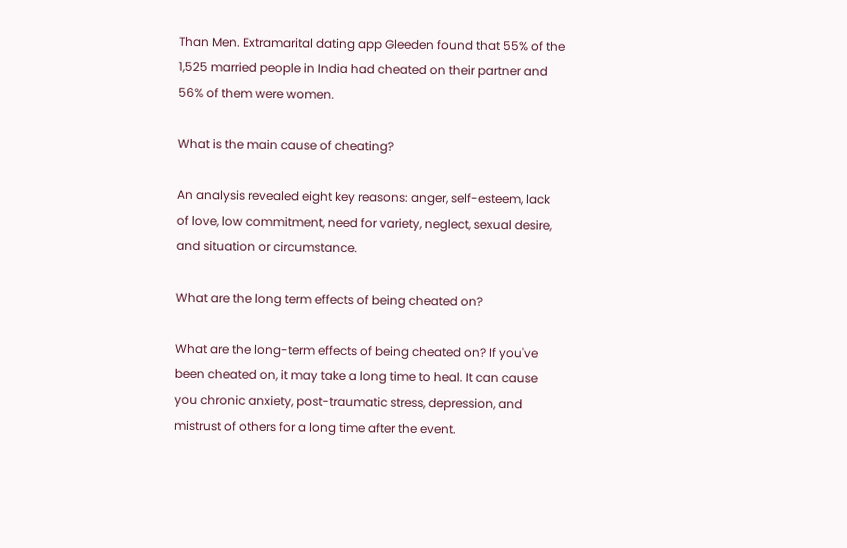Than Men. Extramarital dating app Gleeden found that 55% of the 1,525 married people in India had cheated on their partner and 56% of them were women.

What is the main cause of cheating?

An analysis revealed eight key reasons: anger, self-esteem, lack of love, low commitment, need for variety, neglect, sexual desire, and situation or circumstance.

What are the long term effects of being cheated on?

What are the long-term effects of being cheated on? If you've been cheated on, it may take a long time to heal. It can cause you chronic anxiety, post-traumatic stress, depression, and mistrust of others for a long time after the event.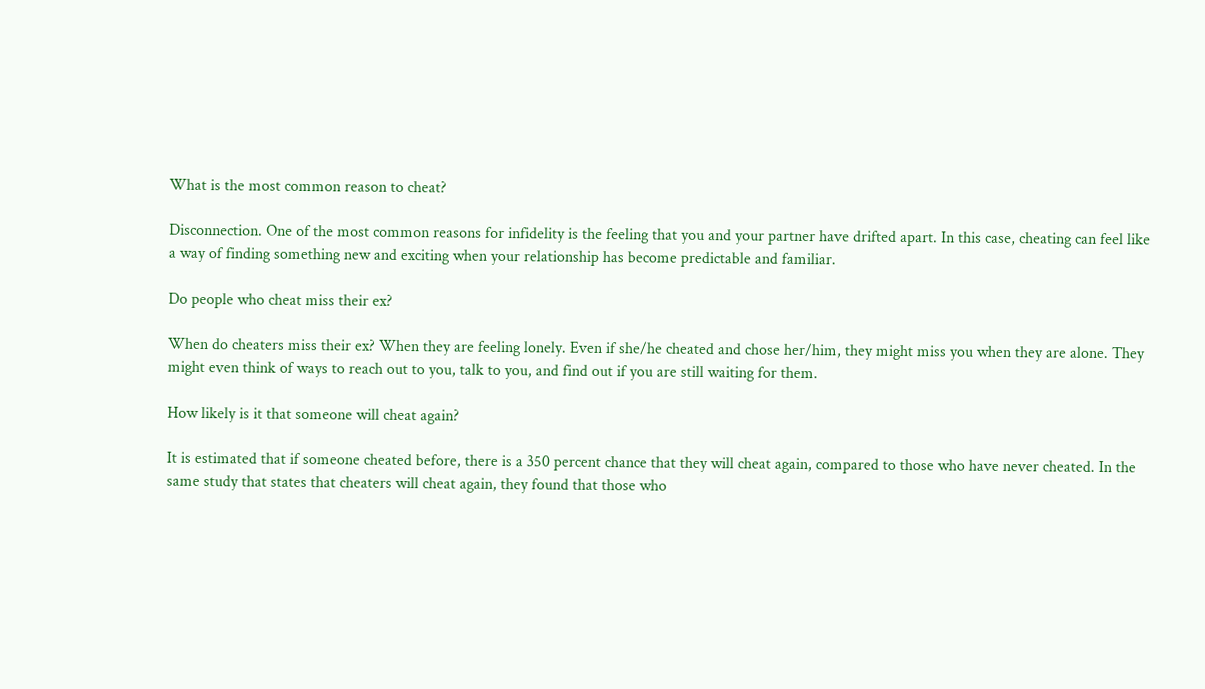What is the most common reason to cheat?

Disconnection. One of the most common reasons for infidelity is the feeling that you and your partner have drifted apart. In this case, cheating can feel like a way of finding something new and exciting when your relationship has become predictable and familiar.

Do people who cheat miss their ex?

When do cheaters miss their ex? When they are feeling lonely. Even if she/he cheated and chose her/him, they might miss you when they are alone. They might even think of ways to reach out to you, talk to you, and find out if you are still waiting for them.

How likely is it that someone will cheat again?

It is estimated that if someone cheated before, there is a 350 percent chance that they will cheat again, compared to those who have never cheated. In the same study that states that cheaters will cheat again, they found that those who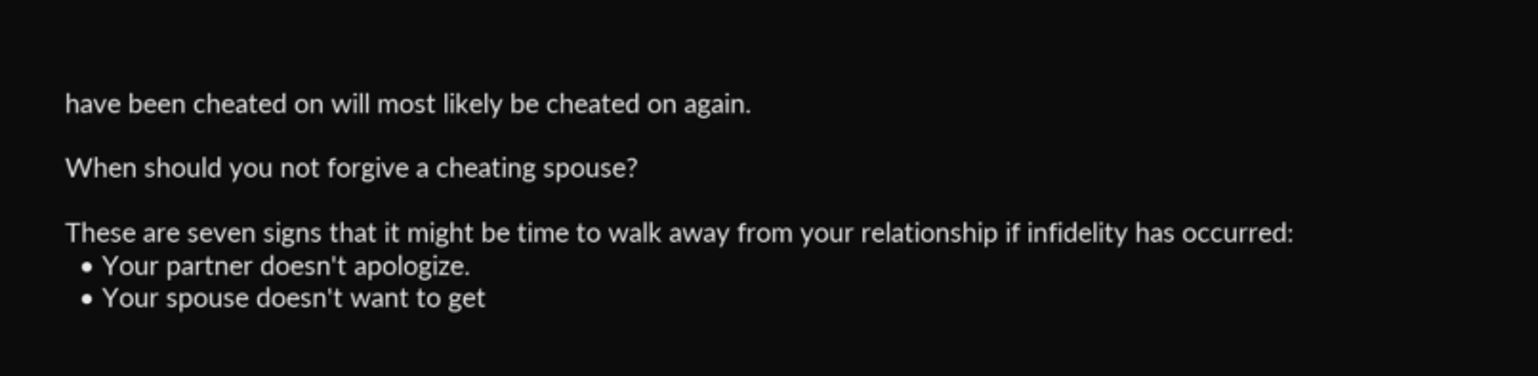have been cheated on will most likely be cheated on again.

When should you not forgive a cheating spouse?

These are seven signs that it might be time to walk away from your relationship if infidelity has occurred:
  • Your partner doesn't apologize.
  • Your spouse doesn't want to get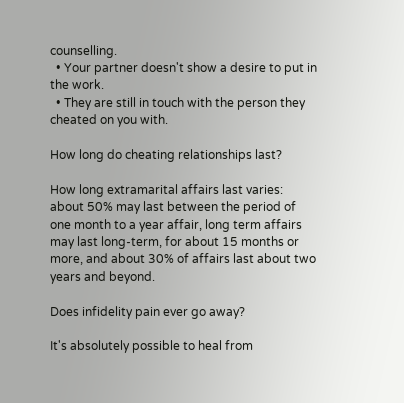counselling.
  • Your partner doesn't show a desire to put in the work.
  • They are still in touch with the person they cheated on you with.

How long do cheating relationships last?

How long extramarital affairs last varies: about 50% may last between the period of one month to a year affair, long term affairs may last long-term, for about 15 months or more, and about 30% of affairs last about two years and beyond.

Does infidelity pain ever go away?

It's absolutely possible to heal from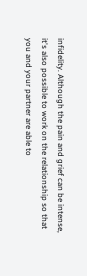infidelity. Although the pain and grief can be intense, it's also possible to work on the relationship so that you and your partner are able to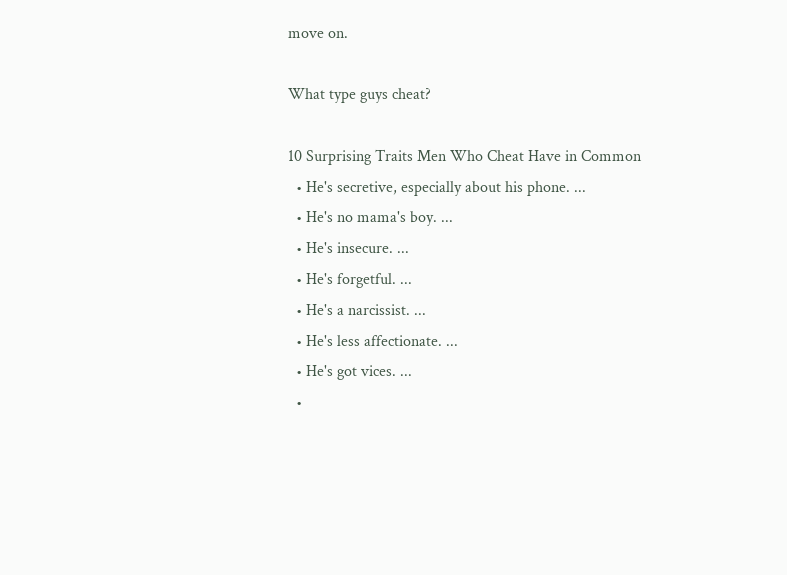move on.

What type guys cheat?

10 Surprising Traits Men Who Cheat Have in Common
  • He's secretive, especially about his phone. ...
  • He's no mama's boy. ...
  • He's insecure. ...
  • He's forgetful. ...
  • He's a narcissist. ...
  • He's less affectionate. ...
  • He's got vices. ...
  •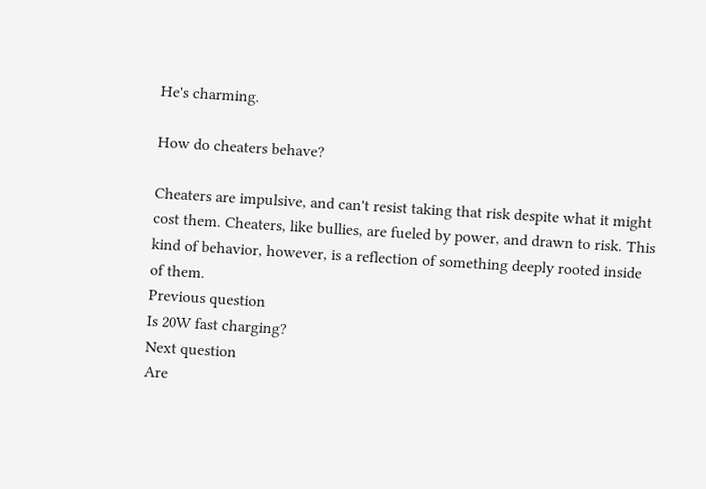He's charming.

How do cheaters behave?

Cheaters are impulsive, and can't resist taking that risk despite what it might cost them. Cheaters, like bullies, are fueled by power, and drawn to risk. This kind of behavior, however, is a reflection of something deeply rooted inside of them.
Previous question
Is 20W fast charging?
Next question
Are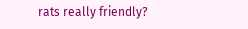rats really friendly?